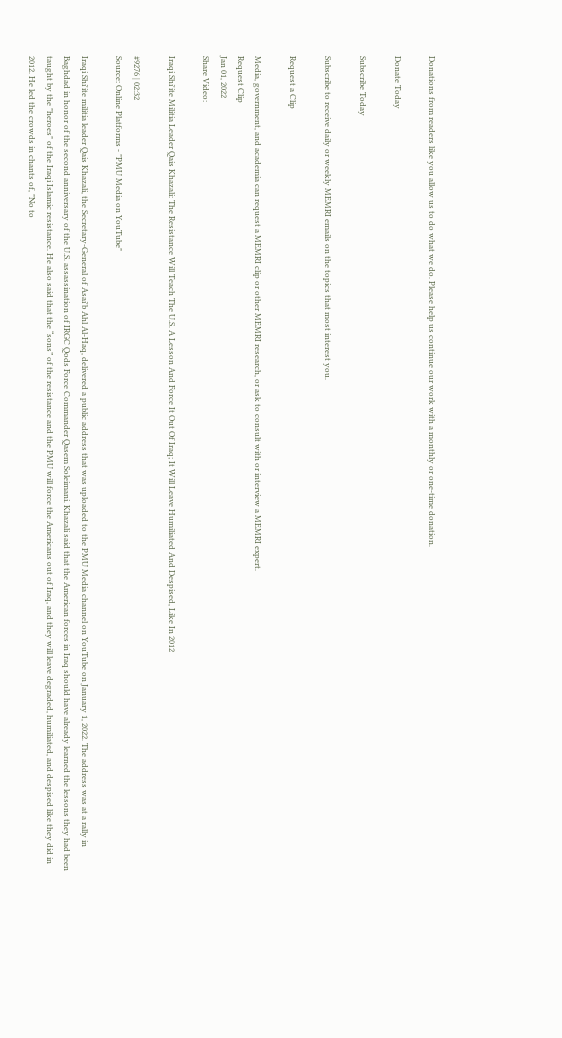Donations from readers like you allow us to do what we do. Please help us continue our work with a monthly or one-time donation.

Donate Today

Subscribe Today

Subscribe to receive daily or weekly MEMRI emails on the topics that most interest you.

Request a Clip

Media, government, and academia can request a MEMRI clip or other MEMRI research, or ask to consult with or interview a MEMRI expert.
Request Clip
Jan 01, 2022
Share Video:

Iraqi Shi'ite Militia Leader Qais Khazali: The Resistance Will Teach The U.S. A Lesson And Force It Out Of Iraq; It Will Leave Humiliated And Despised, Like In 2012

#9276 | 02:32
Source: Online Platforms - "PMU Media on YouTube"

Iraqi Shi'ite militia leader Qais Khazali, the Secretary-General of Asai'b Ahl Al-Haq, delivered a public address that was uploaded to the PMU Media channel on YouTube on January 1, 2022. The address was at a rally in Baghdad in honor of the second anniversary of the U.S. assassination of IRGC Qods Force Commander Qasem Soleimani. Khazali said that the American forces in Iraq should have already learned the lessons they had been taught by the "heroes" of the Iraqi Islamic resistance. He also said that the “sons” of the resistance and the PMU will force the Americans out of Iraq, and they will leave degraded, humiliated, and despised like they did in 2012. He led the crowds in chants of, "No to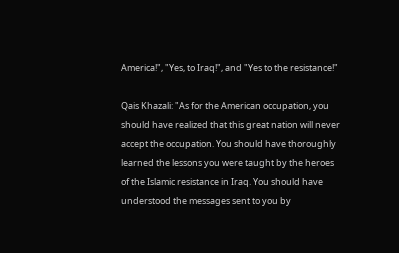America!", "Yes, to Iraq!", and "Yes to the resistance!"

Qais Khazali: "As for the American occupation, you should have realized that this great nation will never accept the occupation. You should have thoroughly learned the lessons you were taught by the heroes of the Islamic resistance in Iraq. You should have understood the messages sent to you by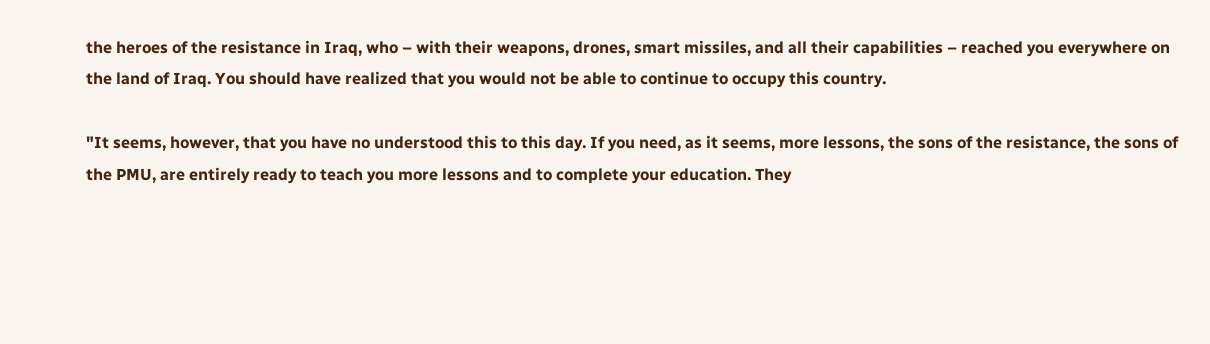the heroes of the resistance in Iraq, who – with their weapons, drones, smart missiles, and all their capabilities – reached you everywhere on the land of Iraq. You should have realized that you would not be able to continue to occupy this country.

"It seems, however, that you have no understood this to this day. If you need, as it seems, more lessons, the sons of the resistance, the sons of the PMU, are entirely ready to teach you more lessons and to complete your education. They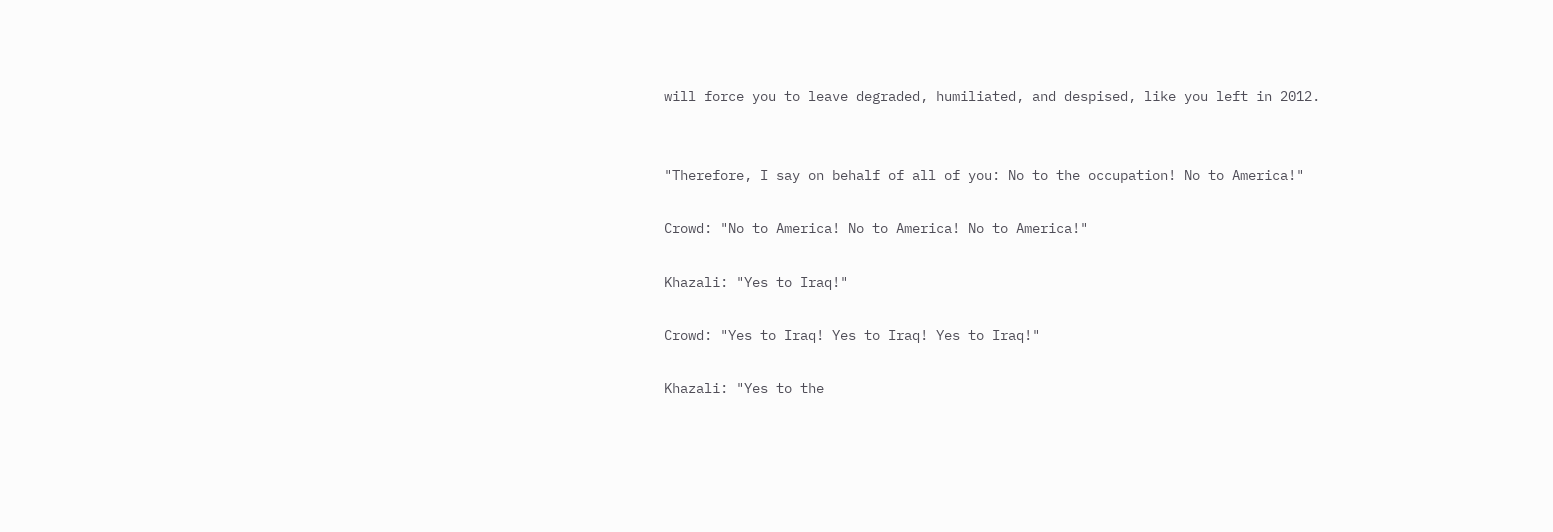will force you to leave degraded, humiliated, and despised, like you left in 2012.


"Therefore, I say on behalf of all of you: No to the occupation! No to America!"

Crowd: "No to America! No to America! No to America!"

Khazali: "Yes to Iraq!"

Crowd: "Yes to Iraq! Yes to Iraq! Yes to Iraq!"

Khazali: "Yes to the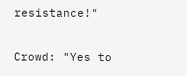resistance!"

Crowd: "Yes to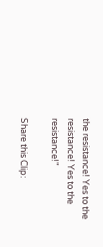the resistance! Yes to the resistance! Yes to the resistance!"

Share this Clip: